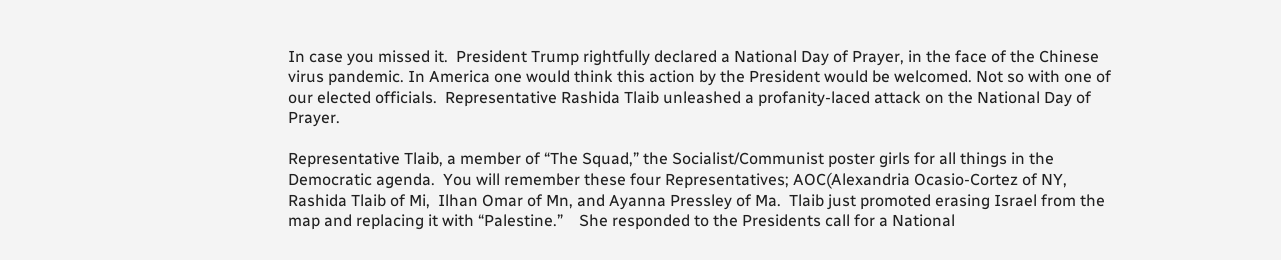In case you missed it.  President Trump rightfully declared a National Day of Prayer, in the face of the Chinese virus pandemic. In America one would think this action by the President would be welcomed. Not so with one of our elected officials.  Representative Rashida Tlaib unleashed a profanity-laced attack on the National Day of Prayer.

Representative Tlaib, a member of “The Squad,” the Socialist/Communist poster girls for all things in the Democratic agenda.  You will remember these four Representatives; AOC(Alexandria Ocasio-Cortez of NY, Rashida Tlaib of Mi,  Ilhan Omar of Mn, and Ayanna Pressley of Ma.  Tlaib just promoted erasing Israel from the map and replacing it with “Palestine.”    She responded to the Presidents call for a National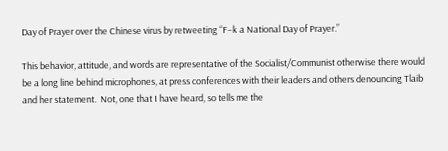Day of Prayer over the Chinese virus by retweeting “F–k a National Day of Prayer.”

This behavior, attitude, and words are representative of the Socialist/Communist otherwise there would be a long line behind microphones, at press conferences with their leaders and others denouncing Tlaib and her statement.  Not, one that I have heard, so tells me the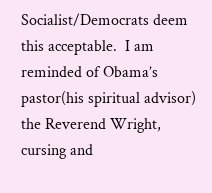Socialist/Democrats deem this acceptable.  I am reminded of Obama’s pastor(his spiritual advisor) the Reverend Wright,  cursing and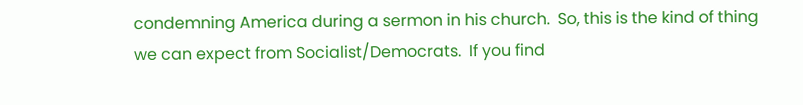condemning America during a sermon in his church.  So, this is the kind of thing we can expect from Socialist/Democrats.  If you find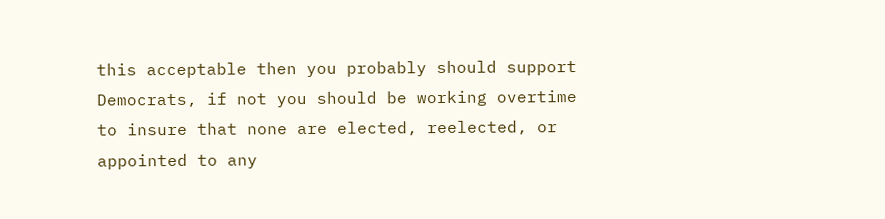this acceptable then you probably should support Democrats, if not you should be working overtime to insure that none are elected, reelected, or appointed to any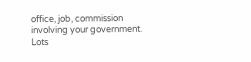office, job, commission involving your government.  Lots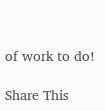of work to do!

Share This